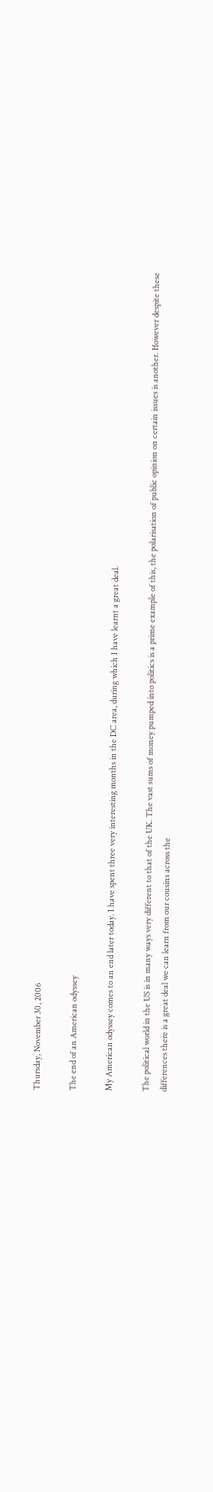Thursday, November 30, 2006

The end of an American odyssey

My American odyssey comes to an end later today. I have spent three very interesting months in the DC area, during which I have learnt a great deal.

The political world in the US is in many ways very different to that of the UK. The vast sums of money pumped into politics is a prime example of this, the polarisation of public opinion on certain issues is another. However despite these differences there is a great deal we can learn from our cousins across the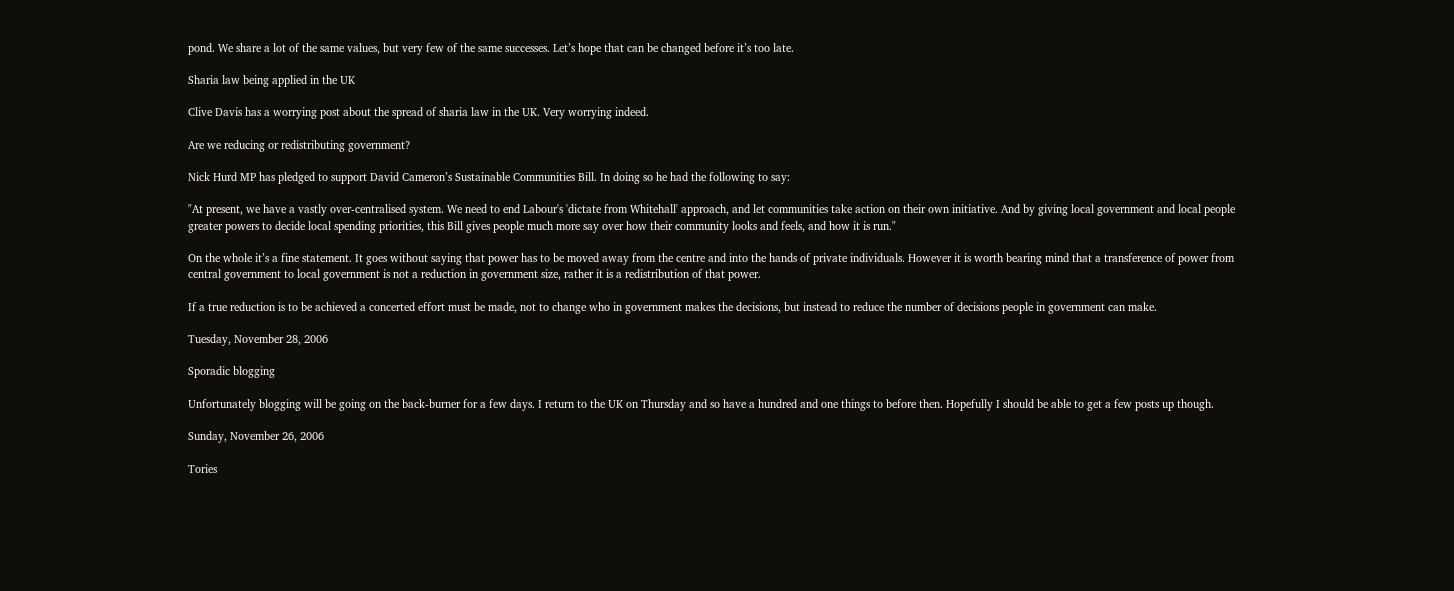pond. We share a lot of the same values, but very few of the same successes. Let’s hope that can be changed before it’s too late.

Sharia law being applied in the UK

Clive Davis has a worrying post about the spread of sharia law in the UK. Very worrying indeed.

Are we reducing or redistributing government?

Nick Hurd MP has pledged to support David Cameron’s Sustainable Communities Bill. In doing so he had the following to say:

"At present, we have a vastly over-centralised system. We need to end Labour's 'dictate from Whitehall' approach, and let communities take action on their own initiative. And by giving local government and local people greater powers to decide local spending priorities, this Bill gives people much more say over how their community looks and feels, and how it is run."

On the whole it’s a fine statement. It goes without saying that power has to be moved away from the centre and into the hands of private individuals. However it is worth bearing mind that a transference of power from central government to local government is not a reduction in government size, rather it is a redistribution of that power.

If a true reduction is to be achieved a concerted effort must be made, not to change who in government makes the decisions, but instead to reduce the number of decisions people in government can make.

Tuesday, November 28, 2006

Sporadic blogging

Unfortunately blogging will be going on the back-burner for a few days. I return to the UK on Thursday and so have a hundred and one things to before then. Hopefully I should be able to get a few posts up though.

Sunday, November 26, 2006

Tories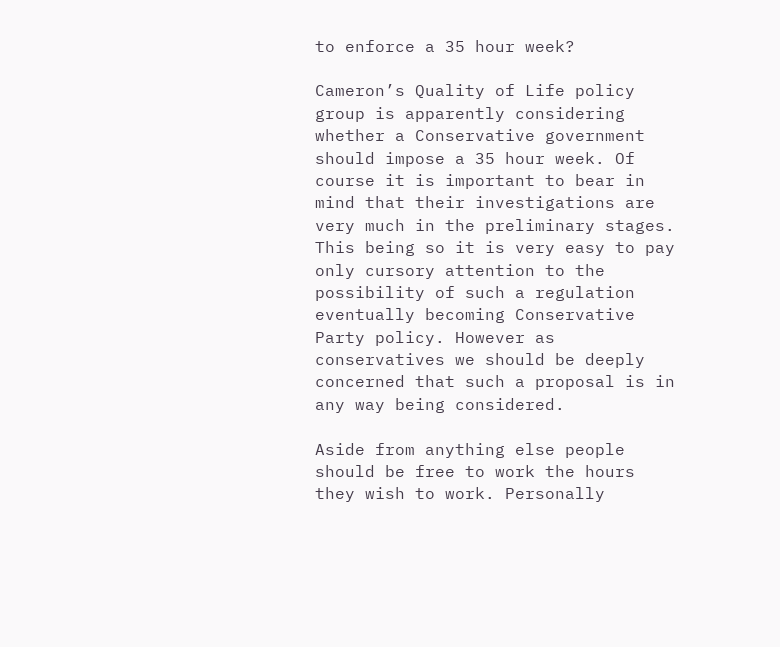to enforce a 35 hour week?

Cameron’s Quality of Life policy group is apparently considering whether a Conservative government should impose a 35 hour week. Of course it is important to bear in mind that their investigations are very much in the preliminary stages. This being so it is very easy to pay only cursory attention to the possibility of such a regulation eventually becoming Conservative Party policy. However as conservatives we should be deeply concerned that such a proposal is in any way being considered.

Aside from anything else people should be free to work the hours they wish to work. Personally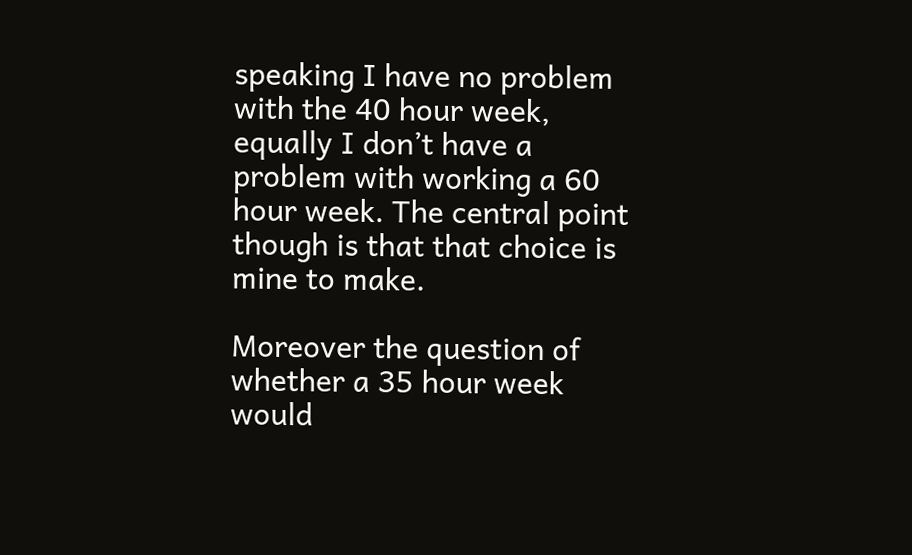speaking I have no problem with the 40 hour week, equally I don’t have a problem with working a 60 hour week. The central point though is that that choice is mine to make.

Moreover the question of whether a 35 hour week would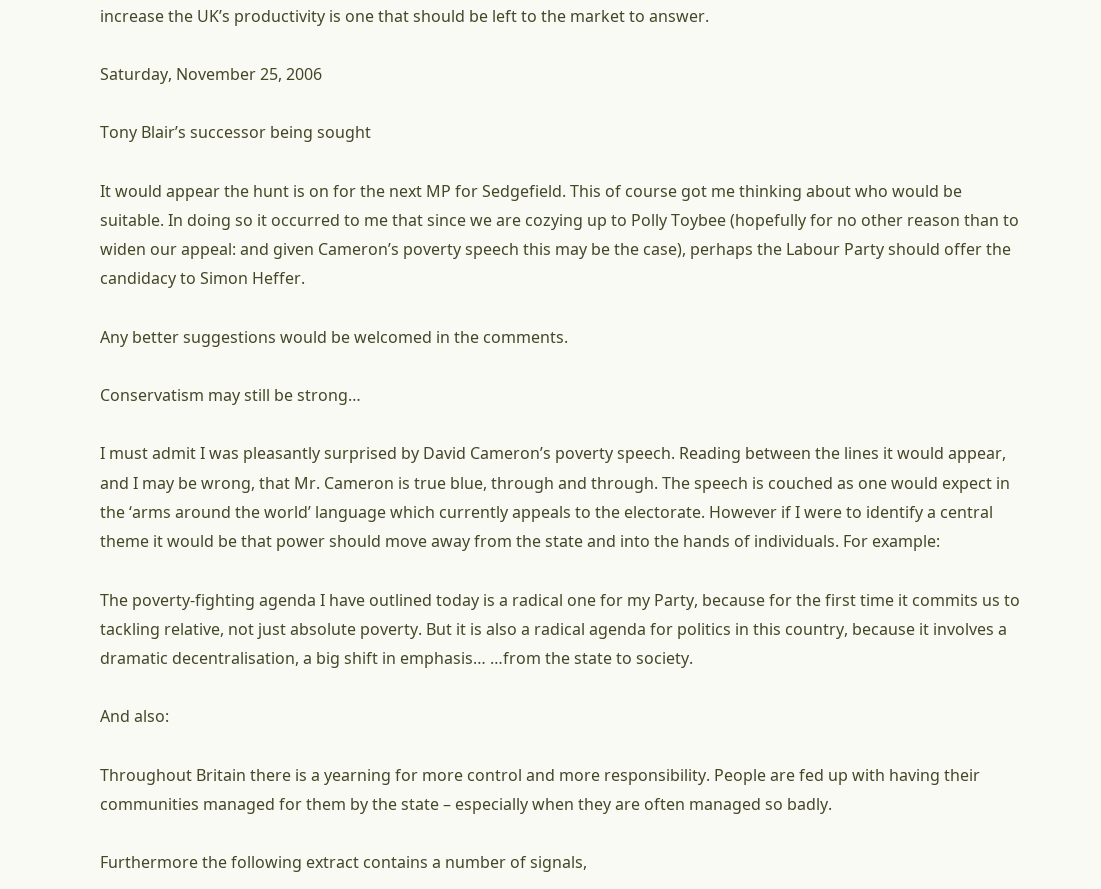increase the UK’s productivity is one that should be left to the market to answer.

Saturday, November 25, 2006

Tony Blair’s successor being sought

It would appear the hunt is on for the next MP for Sedgefield. This of course got me thinking about who would be suitable. In doing so it occurred to me that since we are cozying up to Polly Toybee (hopefully for no other reason than to widen our appeal: and given Cameron’s poverty speech this may be the case), perhaps the Labour Party should offer the candidacy to Simon Heffer.

Any better suggestions would be welcomed in the comments.

Conservatism may still be strong…

I must admit I was pleasantly surprised by David Cameron’s poverty speech. Reading between the lines it would appear, and I may be wrong, that Mr. Cameron is true blue, through and through. The speech is couched as one would expect in the ‘arms around the world’ language which currently appeals to the electorate. However if I were to identify a central theme it would be that power should move away from the state and into the hands of individuals. For example:

The poverty-fighting agenda I have outlined today is a radical one for my Party, because for the first time it commits us to tackling relative, not just absolute poverty. But it is also a radical agenda for politics in this country, because it involves a dramatic decentralisation, a big shift in emphasis… …from the state to society.

And also:

Throughout Britain there is a yearning for more control and more responsibility. People are fed up with having their communities managed for them by the state – especially when they are often managed so badly.

Furthermore the following extract contains a number of signals,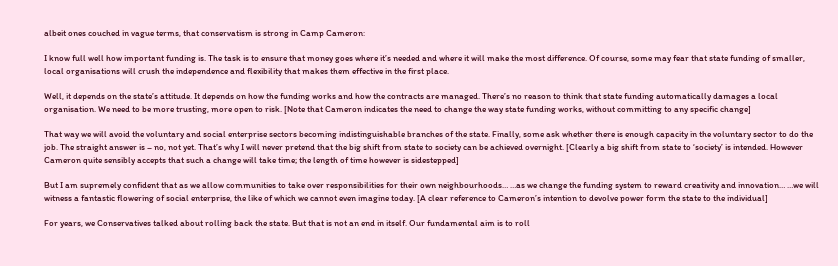albeit ones couched in vague terms, that conservatism is strong in Camp Cameron:

I know full well how important funding is. The task is to ensure that money goes where it’s needed and where it will make the most difference. Of course, some may fear that state funding of smaller, local organisations will crush the independence and flexibility that makes them effective in the first place.

Well, it depends on the state’s attitude. It depends on how the funding works and how the contracts are managed. There’s no reason to think that state funding automatically damages a local organisation. We need to be more trusting, more open to risk. [Note that Cameron indicates the need to change the way state funding works, without committing to any specific change]

That way we will avoid the voluntary and social enterprise sectors becoming indistinguishable branches of the state. Finally, some ask whether there is enough capacity in the voluntary sector to do the job. The straight answer is – no, not yet. That’s why I will never pretend that the big shift from state to society can be achieved overnight. [Clearly a big shift from state to ‘society’ is intended. However Cameron quite sensibly accepts that such a change will take time; the length of time however is sidestepped]

But I am supremely confident that as we allow communities to take over responsibilities for their own neighbourhoods… …as we change the funding system to reward creativity and innovation… …we will witness a fantastic flowering of social enterprise, the like of which we cannot even imagine today. [A clear reference to Cameron’s intention to devolve power form the state to the individual]

For years, we Conservatives talked about rolling back the state. But that is not an end in itself. Our fundamental aim is to roll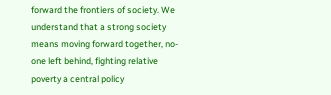forward the frontiers of society. We understand that a strong society means moving forward together, no-one left behind, fighting relative poverty a central policy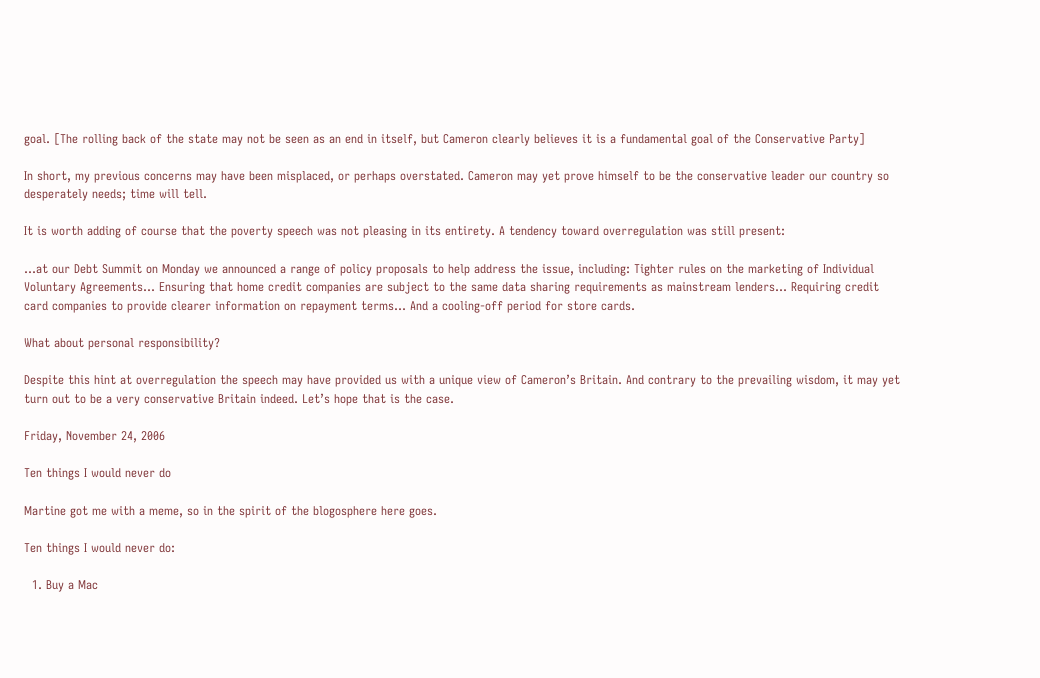goal. [The rolling back of the state may not be seen as an end in itself, but Cameron clearly believes it is a fundamental goal of the Conservative Party]

In short, my previous concerns may have been misplaced, or perhaps overstated. Cameron may yet prove himself to be the conservative leader our country so desperately needs; time will tell.

It is worth adding of course that the poverty speech was not pleasing in its entirety. A tendency toward overregulation was still present:

…at our Debt Summit on Monday we announced a range of policy proposals to help address the issue, including: Tighter rules on the marketing of Individual Voluntary Agreements… Ensuring that home credit companies are subject to the same data sharing requirements as mainstream lenders… Requiring credit card companies to provide clearer information on repayment terms… And a cooling-off period for store cards.

What about personal responsibility?

Despite this hint at overregulation the speech may have provided us with a unique view of Cameron’s Britain. And contrary to the prevailing wisdom, it may yet turn out to be a very conservative Britain indeed. Let’s hope that is the case.

Friday, November 24, 2006

Ten things I would never do

Martine got me with a meme, so in the spirit of the blogosphere here goes.

Ten things I would never do:

  1. Buy a Mac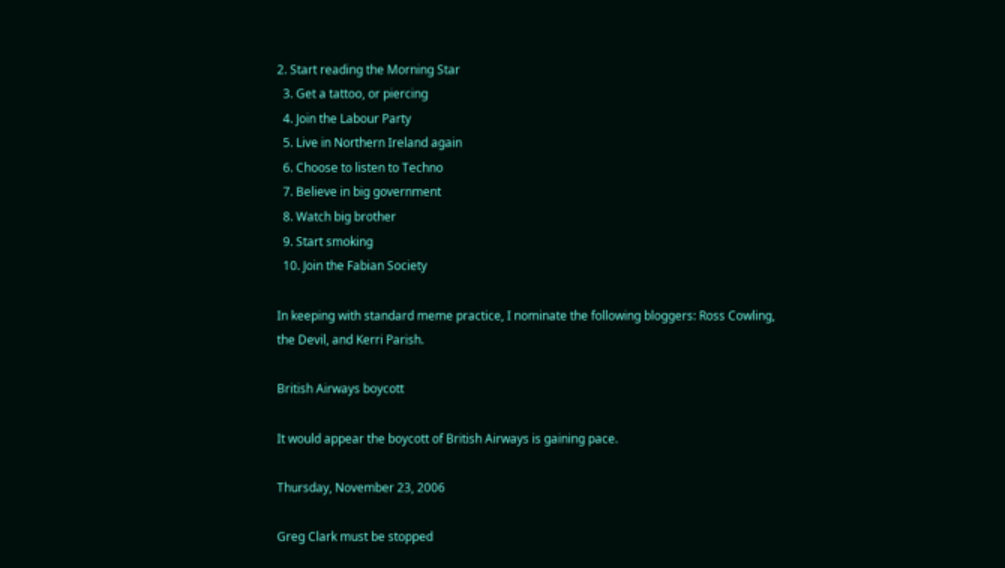2. Start reading the Morning Star
  3. Get a tattoo, or piercing
  4. Join the Labour Party
  5. Live in Northern Ireland again
  6. Choose to listen to Techno
  7. Believe in big government
  8. Watch big brother
  9. Start smoking
  10. Join the Fabian Society

In keeping with standard meme practice, I nominate the following bloggers: Ross Cowling, the Devil, and Kerri Parish.

British Airways boycott

It would appear the boycott of British Airways is gaining pace.

Thursday, November 23, 2006

Greg Clark must be stopped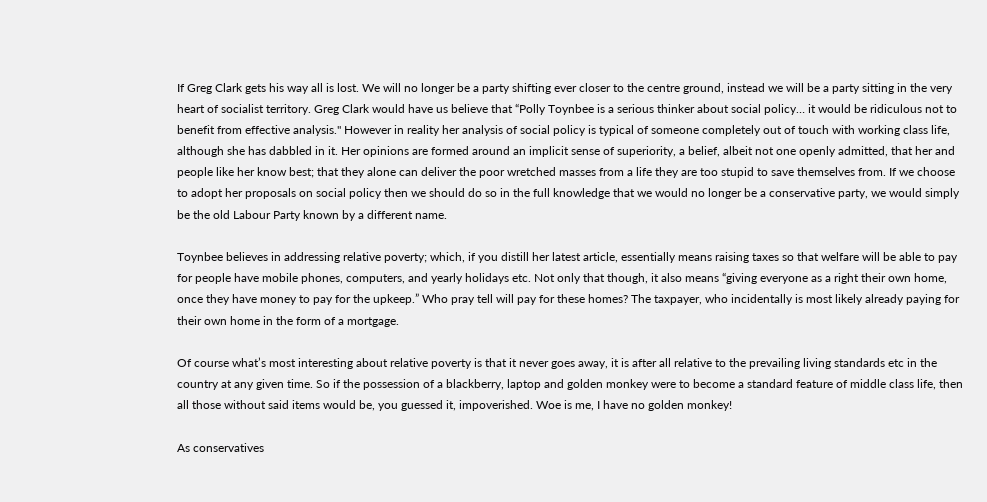If Greg Clark gets his way all is lost. We will no longer be a party shifting ever closer to the centre ground, instead we will be a party sitting in the very heart of socialist territory. Greg Clark would have us believe that “Polly Toynbee is a serious thinker about social policy… it would be ridiculous not to benefit from effective analysis." However in reality her analysis of social policy is typical of someone completely out of touch with working class life, although she has dabbled in it. Her opinions are formed around an implicit sense of superiority, a belief, albeit not one openly admitted, that her and people like her know best; that they alone can deliver the poor wretched masses from a life they are too stupid to save themselves from. If we choose to adopt her proposals on social policy then we should do so in the full knowledge that we would no longer be a conservative party, we would simply be the old Labour Party known by a different name.

Toynbee believes in addressing relative poverty; which, if you distill her latest article, essentially means raising taxes so that welfare will be able to pay for people have mobile phones, computers, and yearly holidays etc. Not only that though, it also means “giving everyone as a right their own home, once they have money to pay for the upkeep.” Who pray tell will pay for these homes? The taxpayer, who incidentally is most likely already paying for their own home in the form of a mortgage.

Of course what’s most interesting about relative poverty is that it never goes away, it is after all relative to the prevailing living standards etc in the country at any given time. So if the possession of a blackberry, laptop and golden monkey were to become a standard feature of middle class life, then all those without said items would be, you guessed it, impoverished. Woe is me, I have no golden monkey!

As conservatives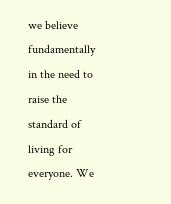we believe fundamentally in the need to raise the standard of living for everyone. We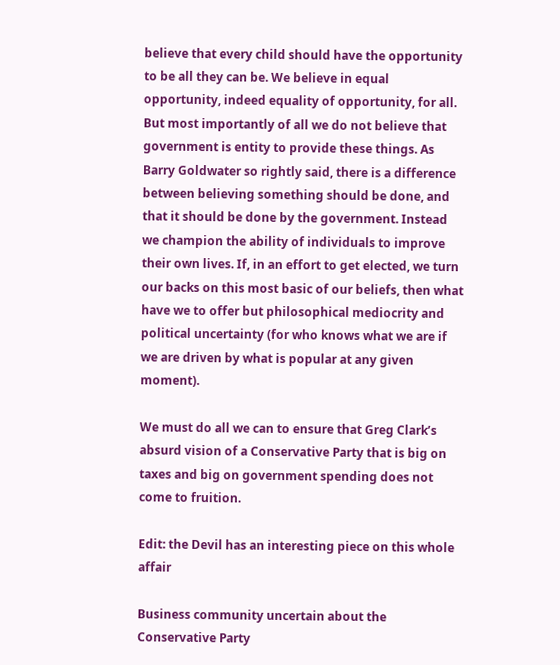believe that every child should have the opportunity to be all they can be. We believe in equal opportunity, indeed equality of opportunity, for all. But most importantly of all we do not believe that government is entity to provide these things. As Barry Goldwater so rightly said, there is a difference between believing something should be done, and that it should be done by the government. Instead we champion the ability of individuals to improve their own lives. If, in an effort to get elected, we turn our backs on this most basic of our beliefs, then what have we to offer but philosophical mediocrity and political uncertainty (for who knows what we are if we are driven by what is popular at any given moment).

We must do all we can to ensure that Greg Clark’s absurd vision of a Conservative Party that is big on taxes and big on government spending does not come to fruition.

Edit: the Devil has an interesting piece on this whole affair

Business community uncertain about the Conservative Party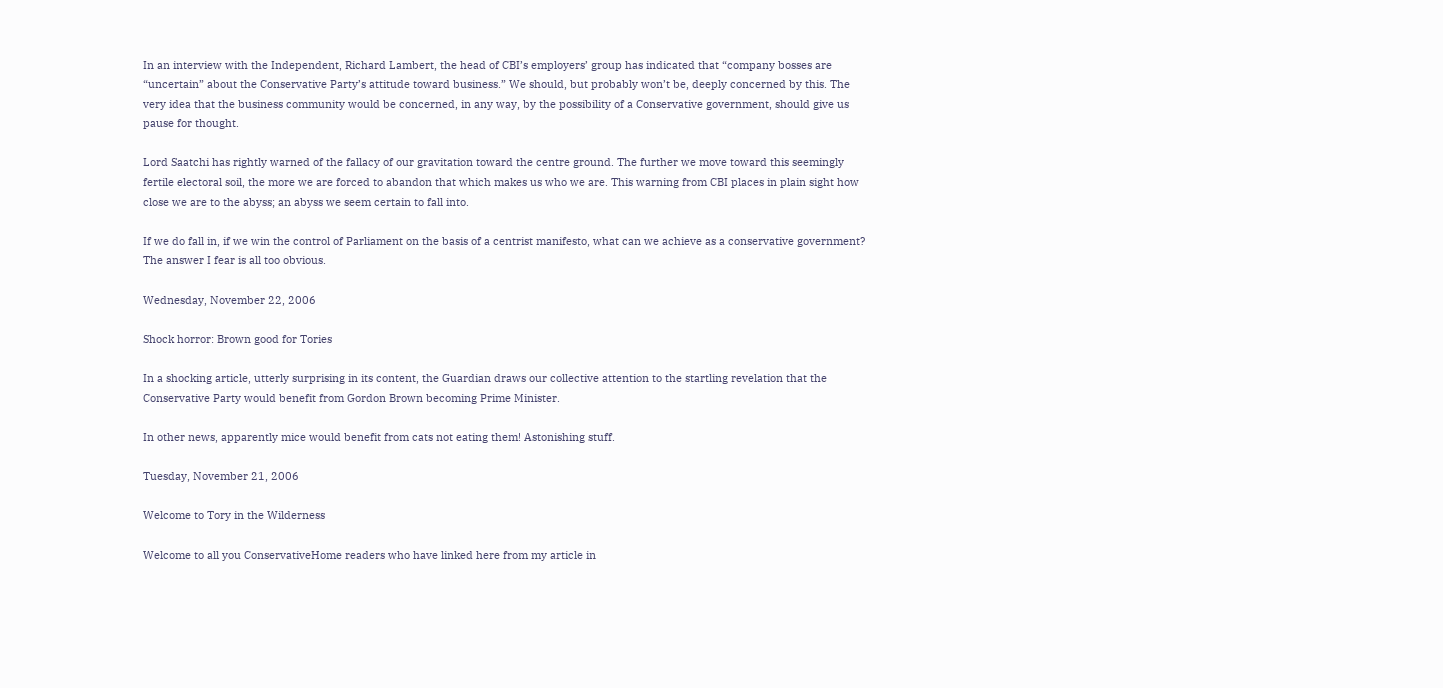In an interview with the Independent, Richard Lambert, the head of CBI’s employers’ group has indicated that “company bosses are “uncertain” about the Conservative Party’s attitude toward business.” We should, but probably won’t be, deeply concerned by this. The very idea that the business community would be concerned, in any way, by the possibility of a Conservative government, should give us pause for thought.

Lord Saatchi has rightly warned of the fallacy of our gravitation toward the centre ground. The further we move toward this seemingly fertile electoral soil, the more we are forced to abandon that which makes us who we are. This warning from CBI places in plain sight how close we are to the abyss; an abyss we seem certain to fall into.

If we do fall in, if we win the control of Parliament on the basis of a centrist manifesto, what can we achieve as a conservative government? The answer I fear is all too obvious.

Wednesday, November 22, 2006

Shock horror: Brown good for Tories

In a shocking article, utterly surprising in its content, the Guardian draws our collective attention to the startling revelation that the Conservative Party would benefit from Gordon Brown becoming Prime Minister.

In other news, apparently mice would benefit from cats not eating them! Astonishing stuff.

Tuesday, November 21, 2006

Welcome to Tory in the Wilderness

Welcome to all you ConservativeHome readers who have linked here from my article in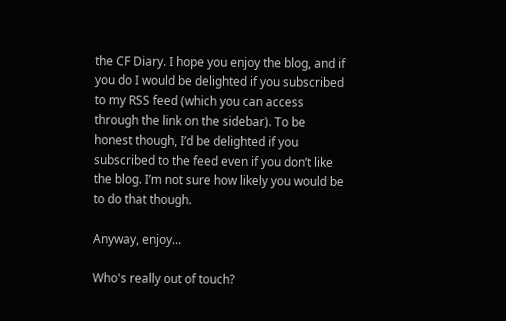the CF Diary. I hope you enjoy the blog, and if you do I would be delighted if you subscribed to my RSS feed (which you can access through the link on the sidebar). To be honest though, I’d be delighted if you subscribed to the feed even if you don’t like the blog. I’m not sure how likely you would be to do that though.

Anyway, enjoy...

Who's really out of touch?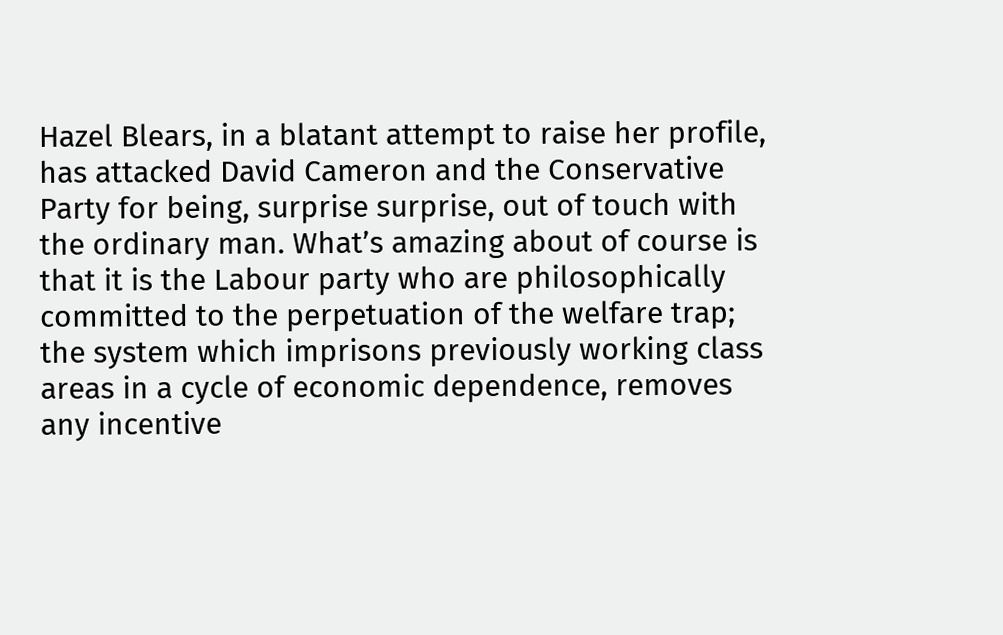Hazel Blears, in a blatant attempt to raise her profile, has attacked David Cameron and the Conservative Party for being, surprise surprise, out of touch with the ordinary man. What’s amazing about of course is that it is the Labour party who are philosophically committed to the perpetuation of the welfare trap; the system which imprisons previously working class areas in a cycle of economic dependence, removes any incentive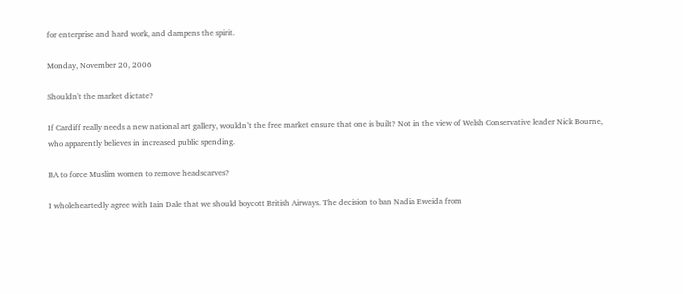for enterprise and hard work, and dampens the spirit.

Monday, November 20, 2006

Shouldn't the market dictate?

If Cardiff really needs a new national art gallery, wouldn’t the free market ensure that one is built? Not in the view of Welsh Conservative leader Nick Bourne, who apparently believes in increased public spending.

BA to force Muslim women to remove headscarves?

I wholeheartedly agree with Iain Dale that we should boycott British Airways. The decision to ban Nadia Eweida from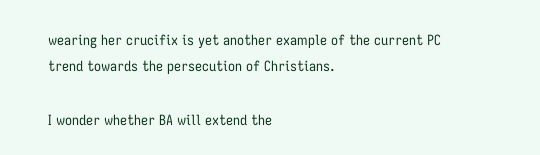wearing her crucifix is yet another example of the current PC trend towards the persecution of Christians.

I wonder whether BA will extend the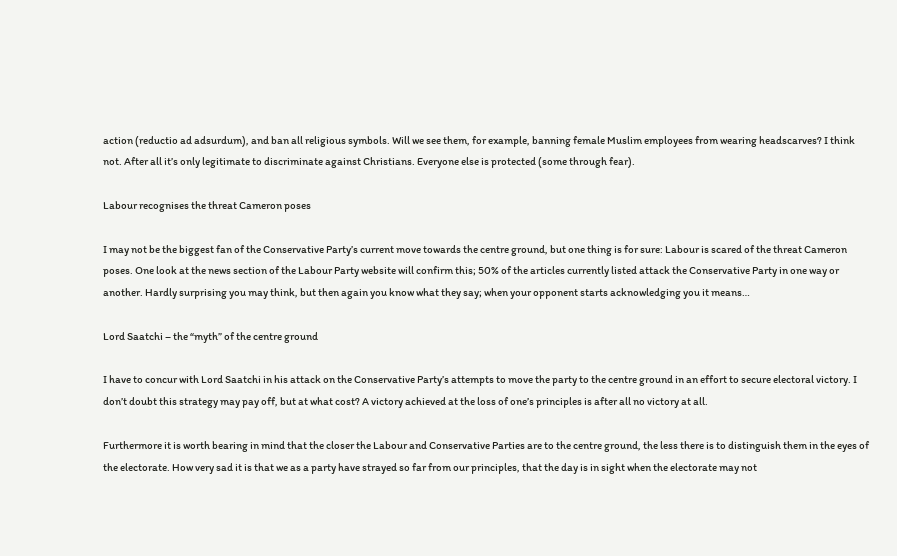action (reductio ad adsurdum), and ban all religious symbols. Will we see them, for example, banning female Muslim employees from wearing headscarves? I think not. After all it’s only legitimate to discriminate against Christians. Everyone else is protected (some through fear).

Labour recognises the threat Cameron poses

I may not be the biggest fan of the Conservative Party’s current move towards the centre ground, but one thing is for sure: Labour is scared of the threat Cameron poses. One look at the news section of the Labour Party website will confirm this; 50% of the articles currently listed attack the Conservative Party in one way or another. Hardly surprising you may think, but then again you know what they say; when your opponent starts acknowledging you it means…

Lord Saatchi – the “myth” of the centre ground

I have to concur with Lord Saatchi in his attack on the Conservative Party’s attempts to move the party to the centre ground in an effort to secure electoral victory. I don’t doubt this strategy may pay off, but at what cost? A victory achieved at the loss of one’s principles is after all no victory at all.

Furthermore it is worth bearing in mind that the closer the Labour and Conservative Parties are to the centre ground, the less there is to distinguish them in the eyes of the electorate. How very sad it is that we as a party have strayed so far from our principles, that the day is in sight when the electorate may not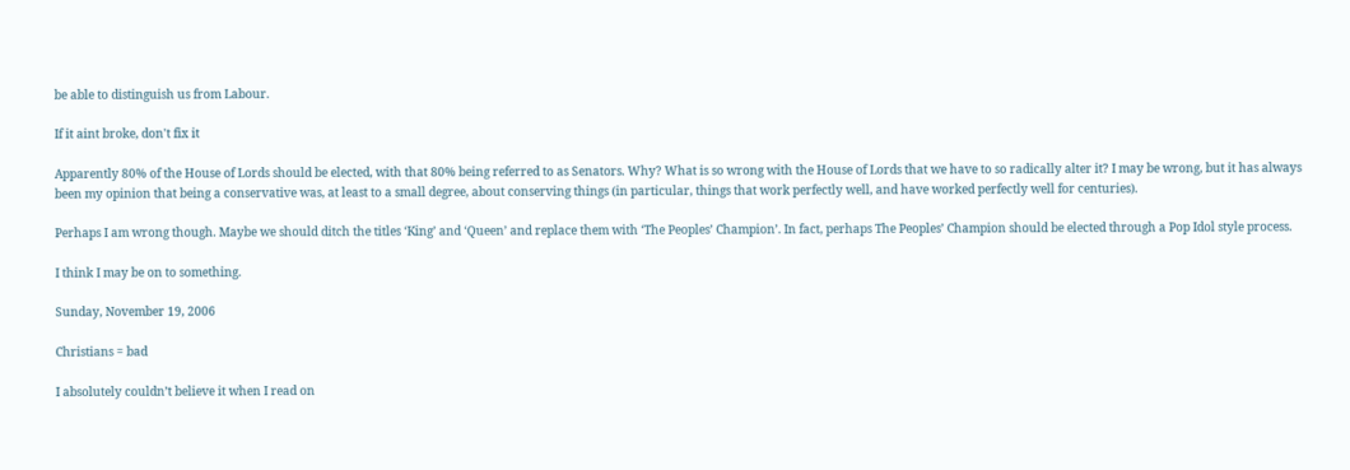be able to distinguish us from Labour.

If it aint broke, don't fix it

Apparently 80% of the House of Lords should be elected, with that 80% being referred to as Senators. Why? What is so wrong with the House of Lords that we have to so radically alter it? I may be wrong, but it has always been my opinion that being a conservative was, at least to a small degree, about conserving things (in particular, things that work perfectly well, and have worked perfectly well for centuries).

Perhaps I am wrong though. Maybe we should ditch the titles ‘King’ and ‘Queen’ and replace them with ‘The Peoples’ Champion’. In fact, perhaps The Peoples’ Champion should be elected through a Pop Idol style process.

I think I may be on to something.

Sunday, November 19, 2006

Christians = bad

I absolutely couldn’t believe it when I read on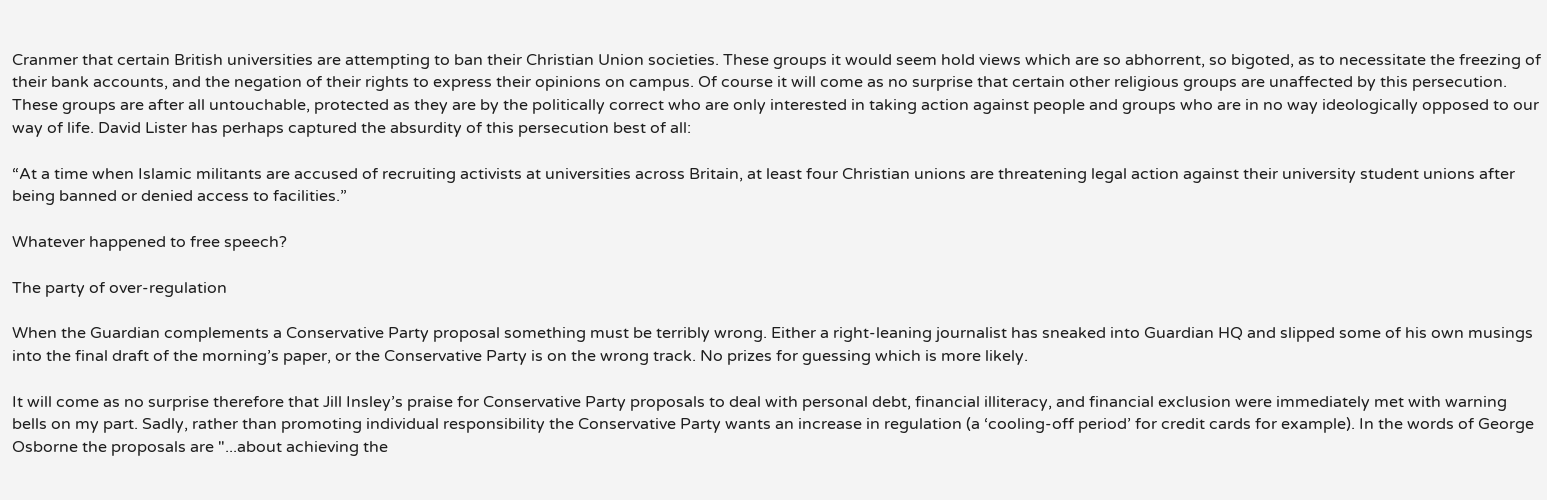Cranmer that certain British universities are attempting to ban their Christian Union societies. These groups it would seem hold views which are so abhorrent, so bigoted, as to necessitate the freezing of their bank accounts, and the negation of their rights to express their opinions on campus. Of course it will come as no surprise that certain other religious groups are unaffected by this persecution. These groups are after all untouchable, protected as they are by the politically correct who are only interested in taking action against people and groups who are in no way ideologically opposed to our way of life. David Lister has perhaps captured the absurdity of this persecution best of all:

“At a time when Islamic militants are accused of recruiting activists at universities across Britain, at least four Christian unions are threatening legal action against their university student unions after being banned or denied access to facilities.”

Whatever happened to free speech?

The party of over-regulation

When the Guardian complements a Conservative Party proposal something must be terribly wrong. Either a right-leaning journalist has sneaked into Guardian HQ and slipped some of his own musings into the final draft of the morning’s paper, or the Conservative Party is on the wrong track. No prizes for guessing which is more likely.

It will come as no surprise therefore that Jill Insley’s praise for Conservative Party proposals to deal with personal debt, financial illiteracy, and financial exclusion were immediately met with warning bells on my part. Sadly, rather than promoting individual responsibility the Conservative Party wants an increase in regulation (a ‘cooling-off period’ for credit cards for example). In the words of George Osborne the proposals are "...about achieving the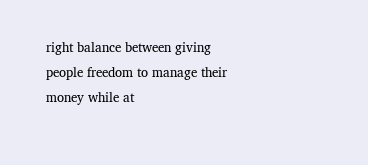right balance between giving people freedom to manage their money while at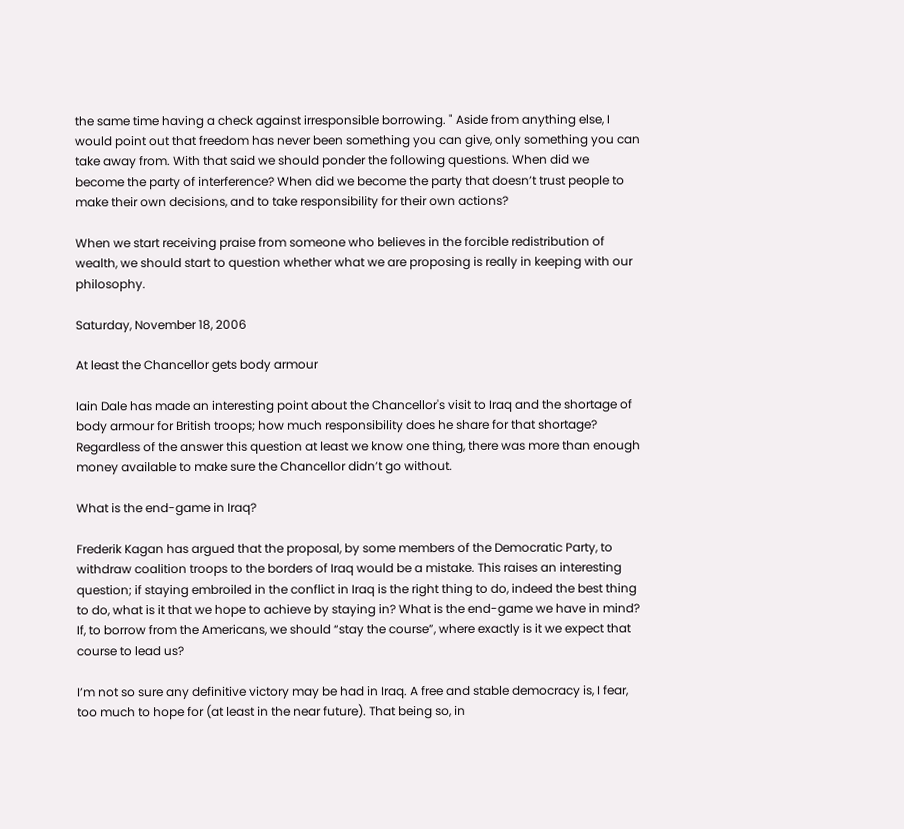the same time having a check against irresponsible borrowing. " Aside from anything else, I would point out that freedom has never been something you can give, only something you can take away from. With that said we should ponder the following questions. When did we become the party of interference? When did we become the party that doesn’t trust people to make their own decisions, and to take responsibility for their own actions?

When we start receiving praise from someone who believes in the forcible redistribution of wealth, we should start to question whether what we are proposing is really in keeping with our philosophy.

Saturday, November 18, 2006

At least the Chancellor gets body armour

Iain Dale has made an interesting point about the Chancellor's visit to Iraq and the shortage of body armour for British troops; how much responsibility does he share for that shortage? Regardless of the answer this question at least we know one thing, there was more than enough money available to make sure the Chancellor didn’t go without.

What is the end-game in Iraq?

Frederik Kagan has argued that the proposal, by some members of the Democratic Party, to withdraw coalition troops to the borders of Iraq would be a mistake. This raises an interesting question; if staying embroiled in the conflict in Iraq is the right thing to do, indeed the best thing to do, what is it that we hope to achieve by staying in? What is the end-game we have in mind? If, to borrow from the Americans, we should “stay the course”, where exactly is it we expect that course to lead us?

I’m not so sure any definitive victory may be had in Iraq. A free and stable democracy is, I fear, too much to hope for (at least in the near future). That being so, in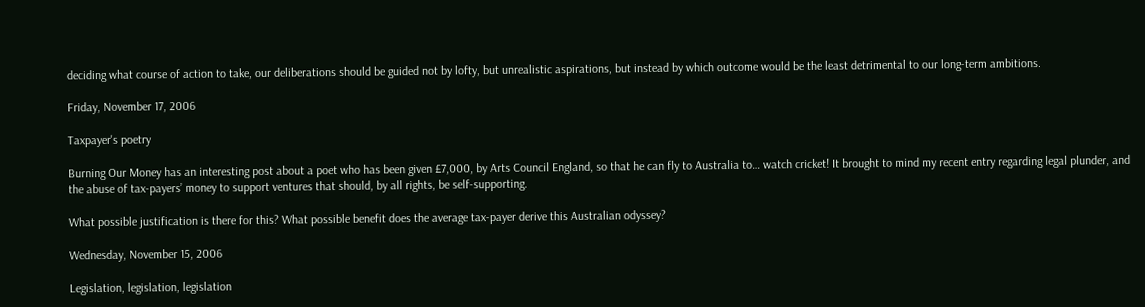deciding what course of action to take, our deliberations should be guided not by lofty, but unrealistic aspirations, but instead by which outcome would be the least detrimental to our long-term ambitions.

Friday, November 17, 2006

Taxpayer's poetry

Burning Our Money has an interesting post about a poet who has been given £7,000, by Arts Council England, so that he can fly to Australia to… watch cricket! It brought to mind my recent entry regarding legal plunder, and the abuse of tax-payers’ money to support ventures that should, by all rights, be self-supporting.

What possible justification is there for this? What possible benefit does the average tax-payer derive this Australian odyssey?

Wednesday, November 15, 2006

Legislation, legislation, legislation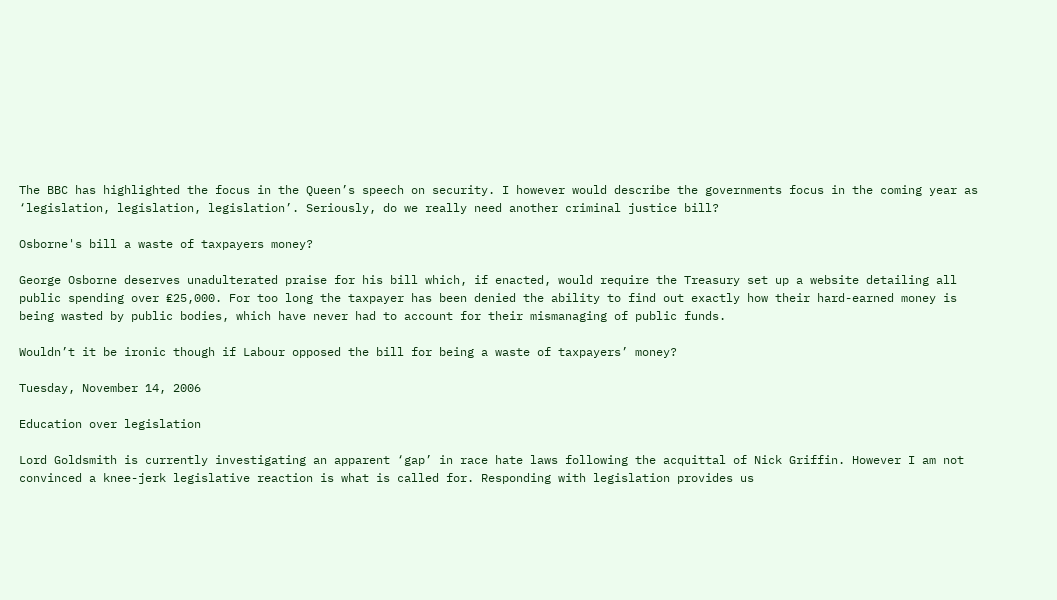The BBC has highlighted the focus in the Queen’s speech on security. I however would describe the governments focus in the coming year as ‘legislation, legislation, legislation’. Seriously, do we really need another criminal justice bill?

Osborne's bill a waste of taxpayers money?

George Osborne deserves unadulterated praise for his bill which, if enacted, would require the Treasury set up a website detailing all public spending over ₤25,000. For too long the taxpayer has been denied the ability to find out exactly how their hard-earned money is being wasted by public bodies, which have never had to account for their mismanaging of public funds.

Wouldn’t it be ironic though if Labour opposed the bill for being a waste of taxpayers’ money?

Tuesday, November 14, 2006

Education over legislation

Lord Goldsmith is currently investigating an apparent ‘gap’ in race hate laws following the acquittal of Nick Griffin. However I am not convinced a knee-jerk legislative reaction is what is called for. Responding with legislation provides us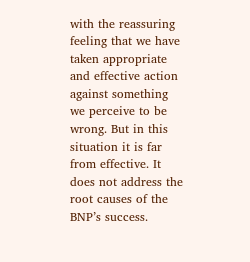with the reassuring feeling that we have taken appropriate and effective action against something we perceive to be wrong. But in this situation it is far from effective. It does not address the root causes of the BNP’s success.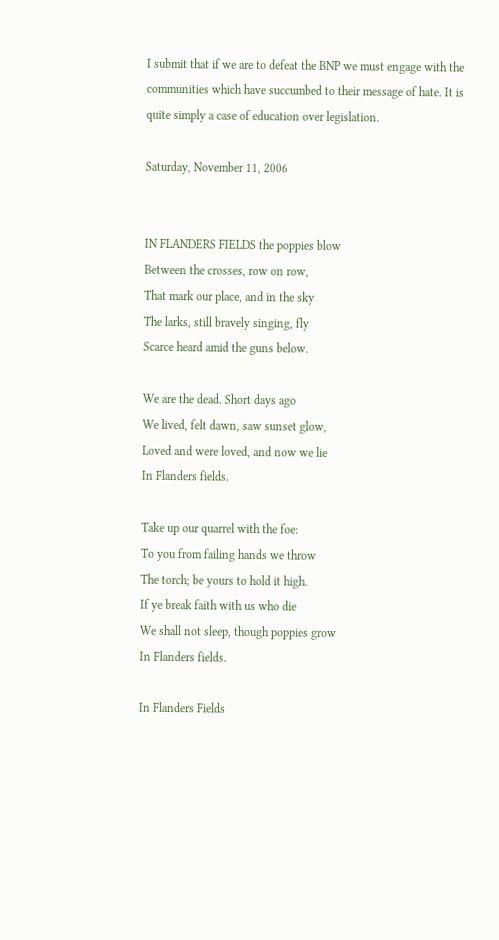I submit that if we are to defeat the BNP we must engage with the communities which have succumbed to their message of hate. It is quite simply a case of education over legislation.

Saturday, November 11, 2006


IN FLANDERS FIELDS the poppies blow
Between the crosses, row on row,
That mark our place, and in the sky
The larks, still bravely singing, fly
Scarce heard amid the guns below.

We are the dead. Short days ago
We lived, felt dawn, saw sunset glow,
Loved and were loved, and now we lie
In Flanders fields.

Take up our quarrel with the foe:
To you from failing hands we throw
The torch; be yours to hold it high.
If ye break faith with us who die
We shall not sleep, though poppies grow
In Flanders fields.

In Flanders Fields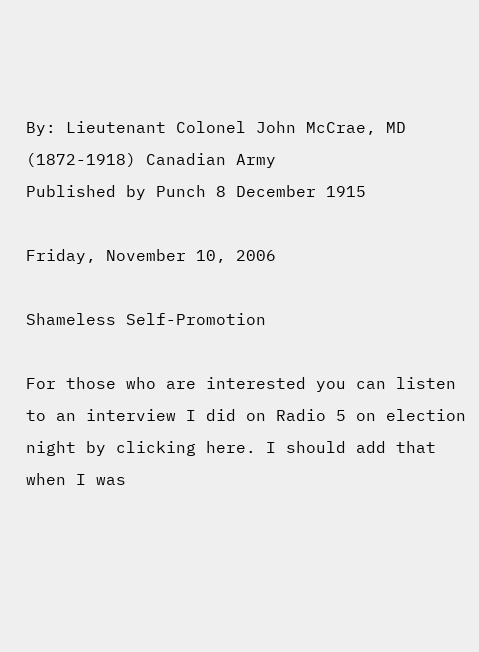By: Lieutenant Colonel John McCrae, MD (1872-1918) Canadian Army
Published by Punch 8 December 1915

Friday, November 10, 2006

Shameless Self-Promotion

For those who are interested you can listen to an interview I did on Radio 5 on election night by clicking here. I should add that when I was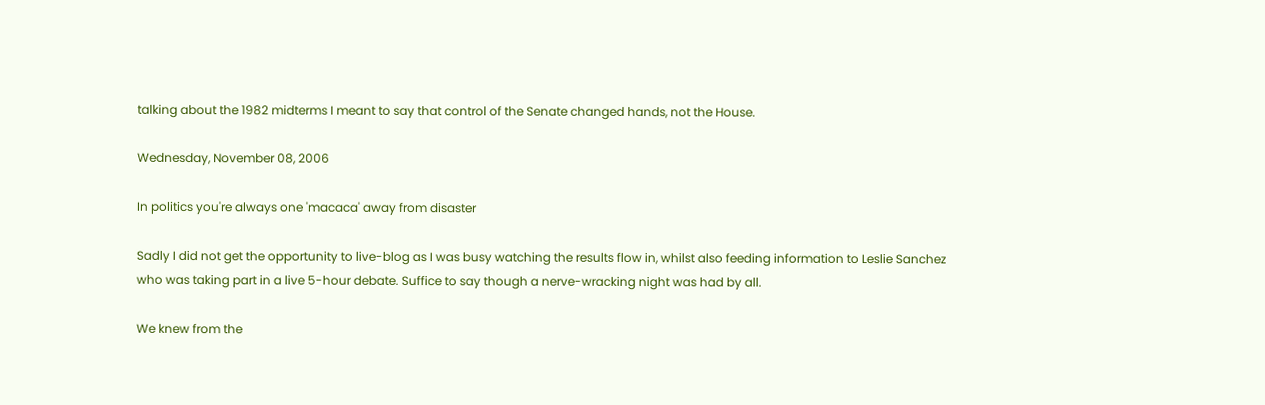talking about the 1982 midterms I meant to say that control of the Senate changed hands, not the House.

Wednesday, November 08, 2006

In politics you're always one 'macaca' away from disaster

Sadly I did not get the opportunity to live-blog as I was busy watching the results flow in, whilst also feeding information to Leslie Sanchez who was taking part in a live 5-hour debate. Suffice to say though a nerve-wracking night was had by all.

We knew from the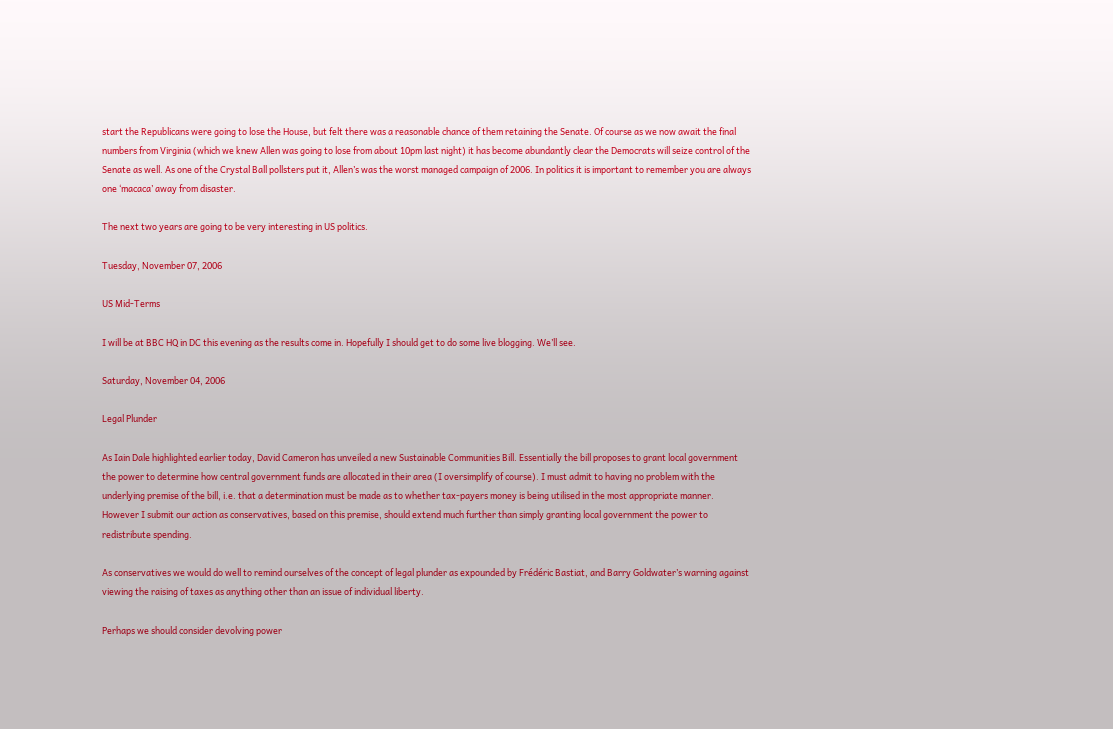start the Republicans were going to lose the House, but felt there was a reasonable chance of them retaining the Senate. Of course as we now await the final numbers from Virginia (which we knew Allen was going to lose from about 10pm last night) it has become abundantly clear the Democrats will seize control of the Senate as well. As one of the Crystal Ball pollsters put it, Allen’s was the worst managed campaign of 2006. In politics it is important to remember you are always one ‘macaca’ away from disaster.

The next two years are going to be very interesting in US politics.

Tuesday, November 07, 2006

US Mid-Terms

I will be at BBC HQ in DC this evening as the results come in. Hopefully I should get to do some live blogging. We’ll see.

Saturday, November 04, 2006

Legal Plunder

As Iain Dale highlighted earlier today, David Cameron has unveiled a new Sustainable Communities Bill. Essentially the bill proposes to grant local government the power to determine how central government funds are allocated in their area (I oversimplify of course). I must admit to having no problem with the underlying premise of the bill, i.e. that a determination must be made as to whether tax-payers money is being utilised in the most appropriate manner. However I submit our action as conservatives, based on this premise, should extend much further than simply granting local government the power to redistribute spending.

As conservatives we would do well to remind ourselves of the concept of legal plunder as expounded by Frédéric Bastiat, and Barry Goldwater’s warning against viewing the raising of taxes as anything other than an issue of individual liberty.

Perhaps we should consider devolving power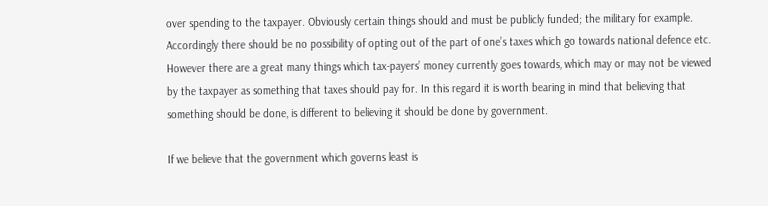over spending to the taxpayer. Obviously certain things should and must be publicly funded; the military for example. Accordingly there should be no possibility of opting out of the part of one’s taxes which go towards national defence etc. However there are a great many things which tax-payers’ money currently goes towards, which may or may not be viewed by the taxpayer as something that taxes should pay for. In this regard it is worth bearing in mind that believing that something should be done, is different to believing it should be done by government.

If we believe that the government which governs least is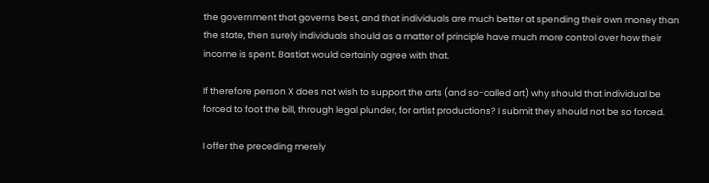the government that governs best, and that individuals are much better at spending their own money than the state, then surely individuals should as a matter of principle have much more control over how their income is spent. Bastiat would certainly agree with that.

If therefore person X does not wish to support the arts (and so-called art) why should that individual be forced to foot the bill, through legal plunder, for artist productions? I submit they should not be so forced.

I offer the preceding merely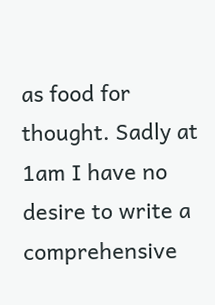as food for thought. Sadly at 1am I have no desire to write a comprehensive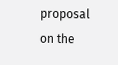proposal on the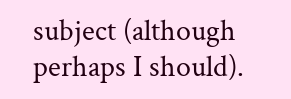subject (although perhaps I should).